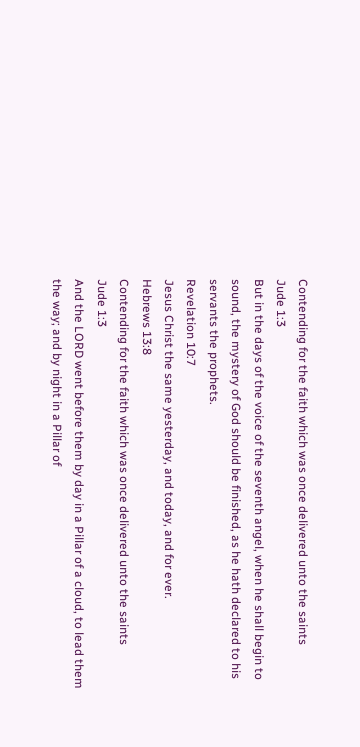Contending for the faith which was once delivered unto the saints
Jude 1:3
But in the days of the voice of the seventh angel, when he shall begin to sound, the mystery of God should be finished, as he hath declared to his servants the prophets.
Revelation 10:7
Jesus Christ the same yesterday, and today, and for ever.
Hebrews 13:8
Contending for the faith which was once delivered unto the saints
Jude 1:3
And the LORD went before them by day in a Pillar of a cloud, to lead them the way; and by night in a Pillar of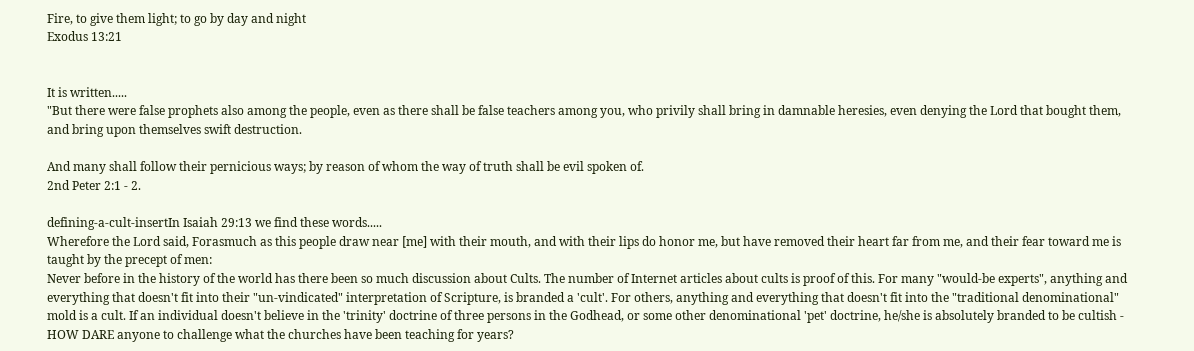Fire, to give them light; to go by day and night
Exodus 13:21


It is written.....
"But there were false prophets also among the people, even as there shall be false teachers among you, who privily shall bring in damnable heresies, even denying the Lord that bought them, and bring upon themselves swift destruction.

And many shall follow their pernicious ways; by reason of whom the way of truth shall be evil spoken of.
2nd Peter 2:1 - 2.

defining-a-cult-insertIn Isaiah 29:13 we find these words.....
Wherefore the Lord said, Forasmuch as this people draw near [me] with their mouth, and with their lips do honor me, but have removed their heart far from me, and their fear toward me is taught by the precept of men:
Never before in the history of the world has there been so much discussion about Cults. The number of Internet articles about cults is proof of this. For many "would-be experts", anything and everything that doesn't fit into their "un-vindicated" interpretation of Scripture, is branded a 'cult'. For others, anything and everything that doesn't fit into the "traditional denominational" mold is a cult. If an individual doesn't believe in the 'trinity' doctrine of three persons in the Godhead, or some other denominational 'pet' doctrine, he/she is absolutely branded to be cultish - HOW DARE anyone to challenge what the churches have been teaching for years?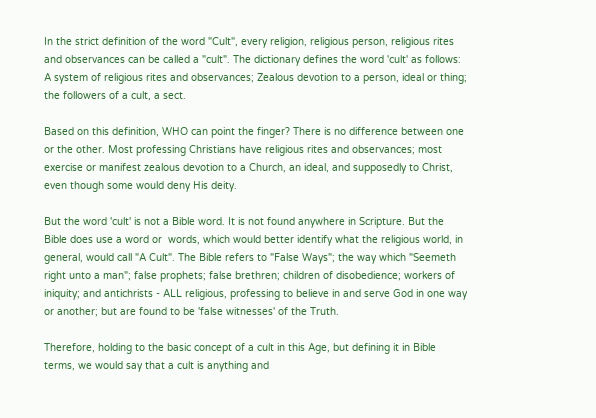In the strict definition of the word "Cult", every religion, religious person, religious rites and observances can be called a "cult". The dictionary defines the word 'cult' as follows:
A system of religious rites and observances; Zealous devotion to a person, ideal or thing; the followers of a cult, a sect.

Based on this definition, WHO can point the finger? There is no difference between one or the other. Most professing Christians have religious rites and observances; most exercise or manifest zealous devotion to a Church, an ideal, and supposedly to Christ, even though some would deny His deity.

But the word 'cult' is not a Bible word. It is not found anywhere in Scripture. But the Bible does use a word or  words, which would better identify what the religious world, in general, would call "A Cult". The Bible refers to "False Ways"; the way which "Seemeth right unto a man"; false prophets; false brethren; children of disobedience; workers of iniquity; and antichrists - ALL religious, professing to believe in and serve God in one way or another; but are found to be 'false witnesses' of the Truth.

Therefore, holding to the basic concept of a cult in this Age, but defining it in Bible terms, we would say that a cult is anything and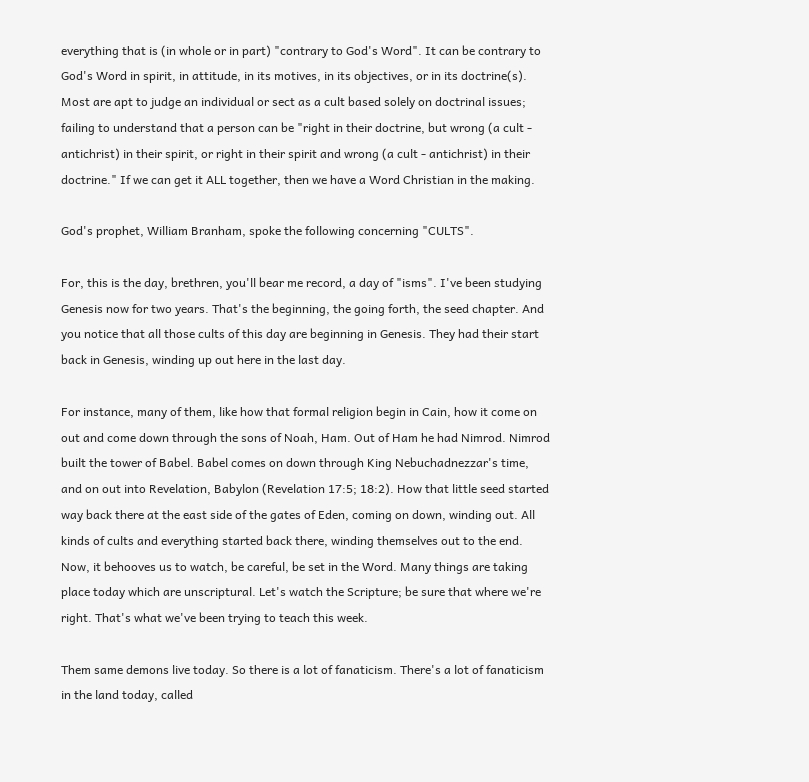everything that is (in whole or in part) "contrary to God's Word". It can be contrary to God's Word in spirit, in attitude, in its motives, in its objectives, or in its doctrine(s). Most are apt to judge an individual or sect as a cult based solely on doctrinal issues; failing to understand that a person can be "right in their doctrine, but wrong (a cult - antichrist) in their spirit, or right in their spirit and wrong (a cult - antichrist) in their doctrine." If we can get it ALL together, then we have a Word Christian in the making.

God's prophet, William Branham, spoke the following concerning "CULTS".

For, this is the day, brethren, you'll bear me record, a day of "isms". I've been studying Genesis now for two years. That's the beginning, the going forth, the seed chapter. And you notice that all those cults of this day are beginning in Genesis. They had their start back in Genesis, winding up out here in the last day.

For instance, many of them, like how that formal religion begin in Cain, how it come on out and come down through the sons of Noah, Ham. Out of Ham he had Nimrod. Nimrod built the tower of Babel. Babel comes on down through King Nebuchadnezzar's time, and on out into Revelation, Babylon (Revelation 17:5; 18:2). How that little seed started way back there at the east side of the gates of Eden, coming on down, winding out. All kinds of cults and everything started back there, winding themselves out to the end. Now, it behooves us to watch, be careful, be set in the Word. Many things are taking place today which are unscriptural. Let's watch the Scripture; be sure that where we're right. That's what we've been trying to teach this week.

Them same demons live today. So there is a lot of fanaticism. There's a lot of fanaticism in the land today, called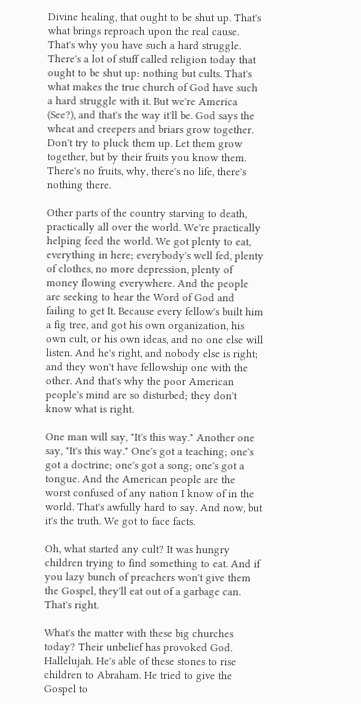Divine healing, that ought to be shut up. That's what brings reproach upon the real cause. That's why you have such a hard struggle. There's a lot of stuff called religion today that ought to be shut up: nothing but cults. That's what makes the true church of God have such a hard struggle with it. But we're America (See?), and that's the way it'll be. God says the wheat and creepers and briars grow together. Don't try to pluck them up. Let them grow together, but by their fruits you know them. There's no fruits, why, there's no life, there's nothing there.

Other parts of the country starving to death, practically all over the world. We're practically helping feed the world. We got plenty to eat, everything in here; everybody's well fed, plenty of clothes, no more depression, plenty of money flowing everywhere. And the people are seeking to hear the Word of God and failing to get It. Because every fellow's built him a fig tree, and got his own organization, his own cult, or his own ideas, and no one else will listen. And he's right, and nobody else is right; and they won't have fellowship one with the other. And that's why the poor American people's mind are so disturbed; they don't know what is right.

One man will say, "It's this way." Another one say, "It's this way." One's got a teaching; one's got a doctrine; one's got a song; one's got a tongue. And the American people are the worst confused of any nation I know of in the world. That's awfully hard to say. And now, but it's the truth. We got to face facts.

Oh, what started any cult? It was hungry children trying to find something to eat. And if you lazy bunch of preachers won't give them the Gospel, they'll eat out of a garbage can. That's right.

What's the matter with these big churches today? Their unbelief has provoked God. Hallelujah. He's able of these stones to rise children to Abraham. He tried to give the Gospel to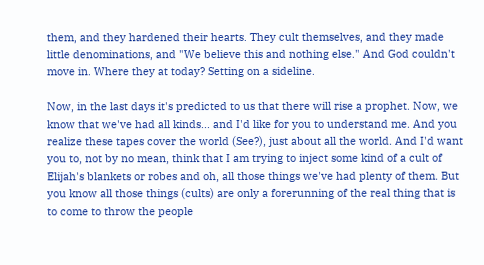them, and they hardened their hearts. They cult themselves, and they made little denominations, and "We believe this and nothing else." And God couldn't move in. Where they at today? Setting on a sideline.

Now, in the last days it's predicted to us that there will rise a prophet. Now, we know that we've had all kinds... and I'd like for you to understand me. And you realize these tapes cover the world (See?), just about all the world. And I'd want you to, not by no mean, think that I am trying to inject some kind of a cult of Elijah's blankets or robes and oh, all those things we've had plenty of them. But you know all those things (cults) are only a forerunning of the real thing that is to come to throw the people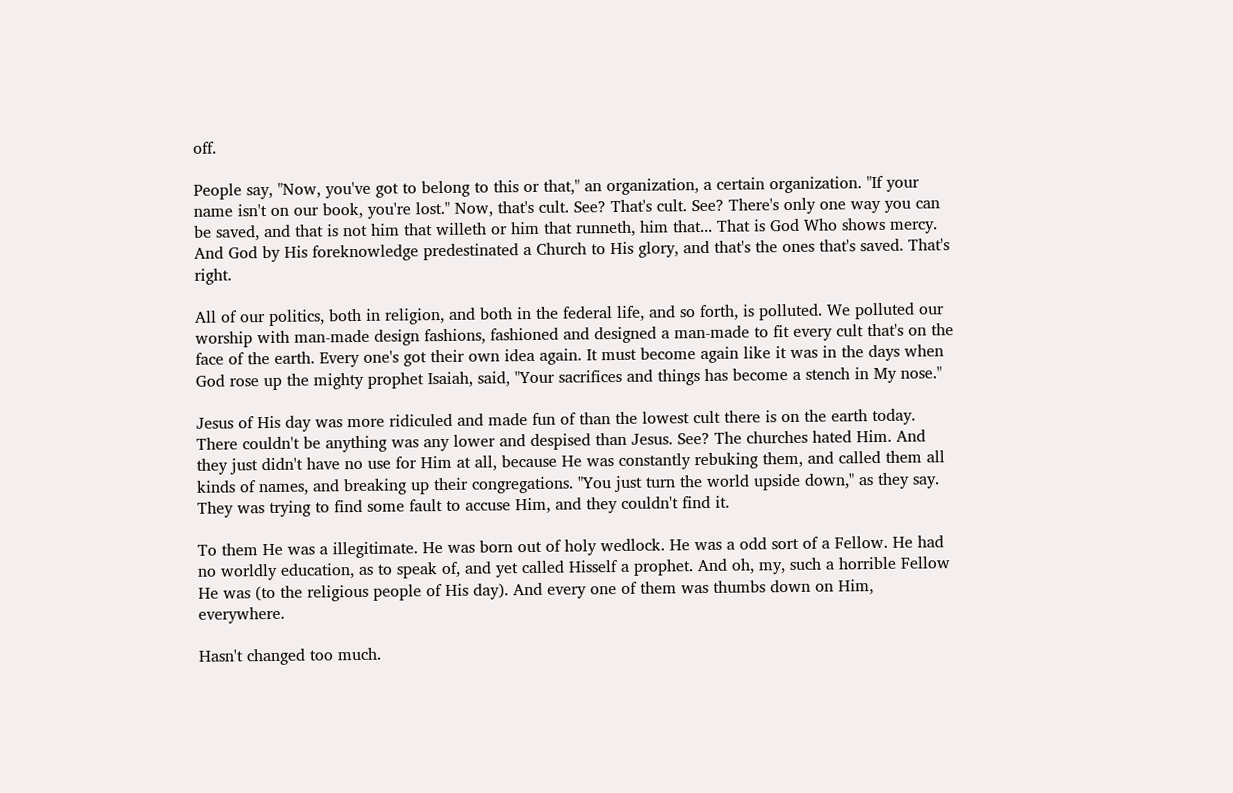off.

People say, "Now, you've got to belong to this or that," an organization, a certain organization. "If your name isn't on our book, you're lost." Now, that's cult. See? That's cult. See? There's only one way you can be saved, and that is not him that willeth or him that runneth, him that... That is God Who shows mercy. And God by His foreknowledge predestinated a Church to His glory, and that's the ones that's saved. That's right.

All of our politics, both in religion, and both in the federal life, and so forth, is polluted. We polluted our worship with man-made design fashions, fashioned and designed a man-made to fit every cult that's on the face of the earth. Every one's got their own idea again. It must become again like it was in the days when God rose up the mighty prophet Isaiah, said, "Your sacrifices and things has become a stench in My nose."

Jesus of His day was more ridiculed and made fun of than the lowest cult there is on the earth today. There couldn't be anything was any lower and despised than Jesus. See? The churches hated Him. And they just didn't have no use for Him at all, because He was constantly rebuking them, and called them all kinds of names, and breaking up their congregations. "You just turn the world upside down," as they say. They was trying to find some fault to accuse Him, and they couldn't find it.

To them He was a illegitimate. He was born out of holy wedlock. He was a odd sort of a Fellow. He had no worldly education, as to speak of, and yet called Hisself a prophet. And oh, my, such a horrible Fellow He was (to the religious people of His day). And every one of them was thumbs down on Him, everywhere.

Hasn't changed too much.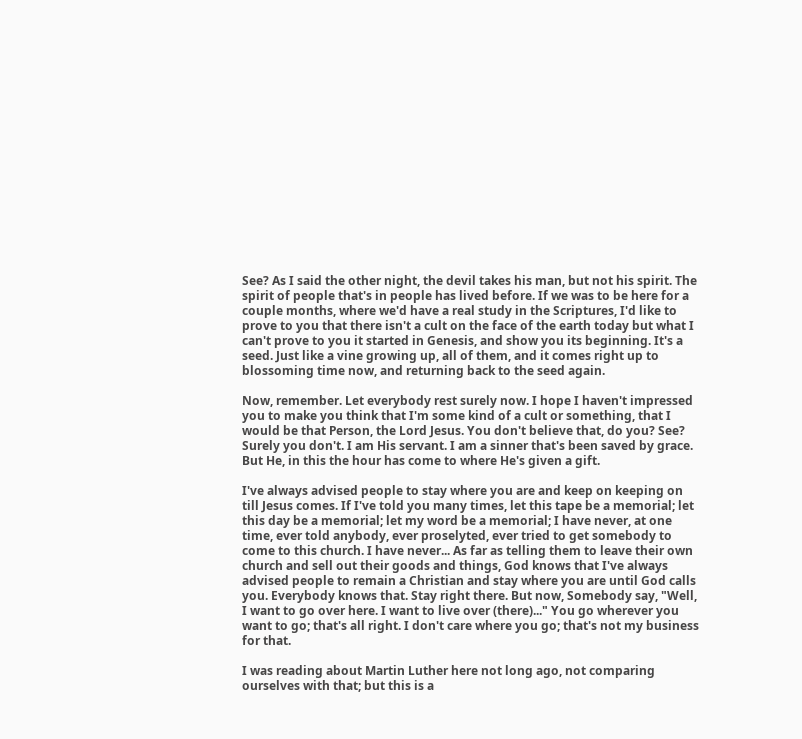See? As I said the other night, the devil takes his man, but not his spirit. The spirit of people that's in people has lived before. If we was to be here for a couple months, where we'd have a real study in the Scriptures, I'd like to prove to you that there isn't a cult on the face of the earth today but what I can't prove to you it started in Genesis, and show you its beginning. It's a seed. Just like a vine growing up, all of them, and it comes right up to blossoming time now, and returning back to the seed again.

Now, remember. Let everybody rest surely now. I hope I haven't impressed you to make you think that I'm some kind of a cult or something, that I would be that Person, the Lord Jesus. You don't believe that, do you? See? Surely you don't. I am His servant. I am a sinner that's been saved by grace. But He, in this the hour has come to where He's given a gift.

I've always advised people to stay where you are and keep on keeping on till Jesus comes. If I've told you many times, let this tape be a memorial; let this day be a memorial; let my word be a memorial; I have never, at one time, ever told anybody, ever proselyted, ever tried to get somebody to come to this church. I have never... As far as telling them to leave their own church and sell out their goods and things, God knows that I've always advised people to remain a Christian and stay where you are until God calls you. Everybody knows that. Stay right there. But now, Somebody say, "Well, I want to go over here. I want to live over (there)..." You go wherever you want to go; that's all right. I don't care where you go; that's not my business for that.

I was reading about Martin Luther here not long ago, not comparing ourselves with that; but this is a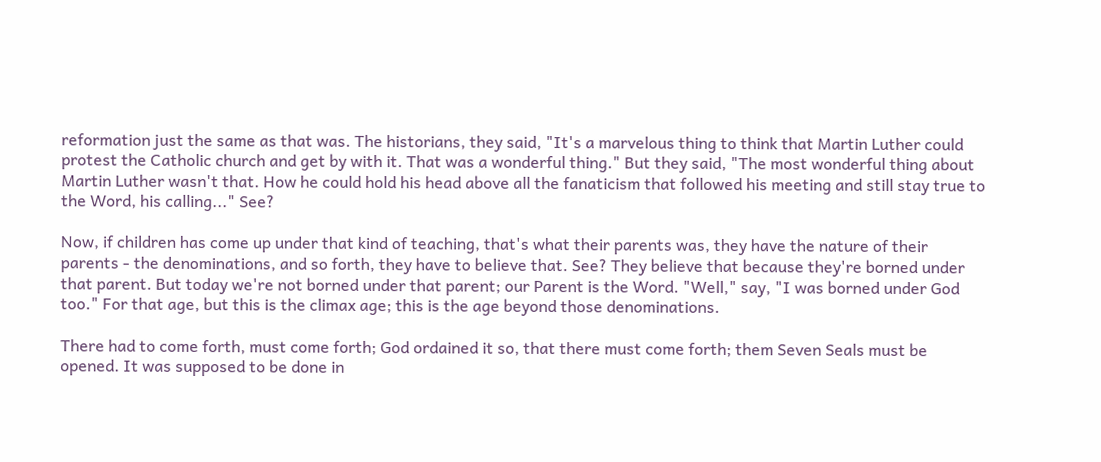reformation just the same as that was. The historians, they said, "It's a marvelous thing to think that Martin Luther could protest the Catholic church and get by with it. That was a wonderful thing." But they said, "The most wonderful thing about Martin Luther wasn't that. How he could hold his head above all the fanaticism that followed his meeting and still stay true to the Word, his calling..." See?

Now, if children has come up under that kind of teaching, that's what their parents was, they have the nature of their parents - the denominations, and so forth, they have to believe that. See? They believe that because they're borned under that parent. But today we're not borned under that parent; our Parent is the Word. "Well," say, "I was borned under God too." For that age, but this is the climax age; this is the age beyond those denominations.

There had to come forth, must come forth; God ordained it so, that there must come forth; them Seven Seals must be opened. It was supposed to be done in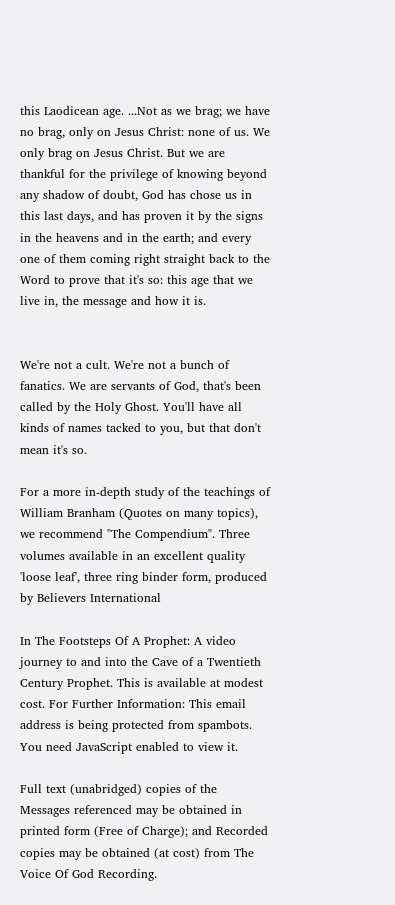this Laodicean age. ...Not as we brag; we have no brag, only on Jesus Christ: none of us. We only brag on Jesus Christ. But we are thankful for the privilege of knowing beyond any shadow of doubt, God has chose us in this last days, and has proven it by the signs in the heavens and in the earth; and every one of them coming right straight back to the Word to prove that it's so: this age that we live in, the message and how it is.


We're not a cult. We're not a bunch of fanatics. We are servants of God, that's been called by the Holy Ghost. You'll have all kinds of names tacked to you, but that don't mean it's so.

For a more in-depth study of the teachings of William Branham (Quotes on many topics), we recommend "The Compendium". Three volumes available in an excellent quality 'loose leaf', three ring binder form, produced by Believers International

In The Footsteps Of A Prophet: A video journey to and into the Cave of a Twentieth Century Prophet. This is available at modest cost. For Further Information: This email address is being protected from spambots. You need JavaScript enabled to view it.

Full text (unabridged) copies of the Messages referenced may be obtained in printed form (Free of Charge); and Recorded copies may be obtained (at cost) from The Voice Of God Recording.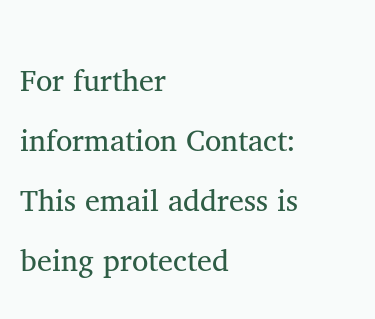For further information Contact: This email address is being protected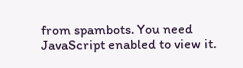from spambots. You need JavaScript enabled to view it.